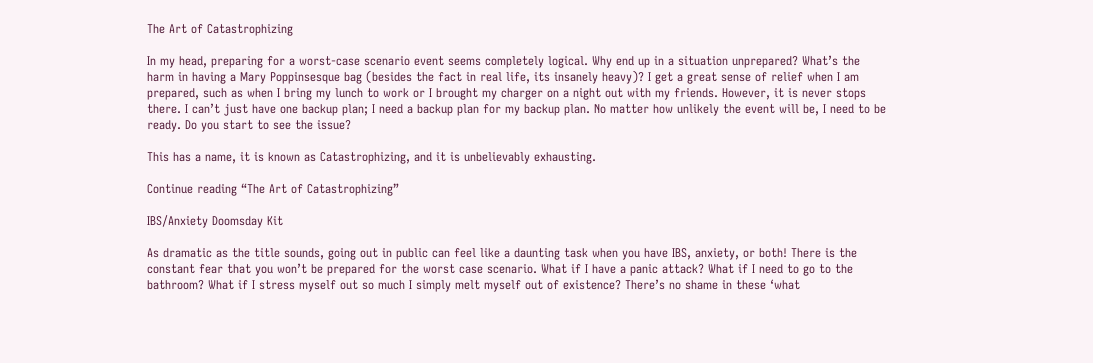The Art of Catastrophizing

In my head, preparing for a worst-case scenario event seems completely logical. Why end up in a situation unprepared? What’s the harm in having a Mary Poppinsesque bag (besides the fact in real life, its insanely heavy)? I get a great sense of relief when I am prepared, such as when I bring my lunch to work or I brought my charger on a night out with my friends. However, it is never stops there. I can’t just have one backup plan; I need a backup plan for my backup plan. No matter how unlikely the event will be, I need to be ready. Do you start to see the issue?

This has a name, it is known as Catastrophizing, and it is unbelievably exhausting.

Continue reading “The Art of Catastrophizing”

IBS/Anxiety Doomsday Kit

As dramatic as the title sounds, going out in public can feel like a daunting task when you have IBS, anxiety, or both! There is the constant fear that you won’t be prepared for the worst case scenario. What if I have a panic attack? What if I need to go to the bathroom? What if I stress myself out so much I simply melt myself out of existence? There’s no shame in these ‘what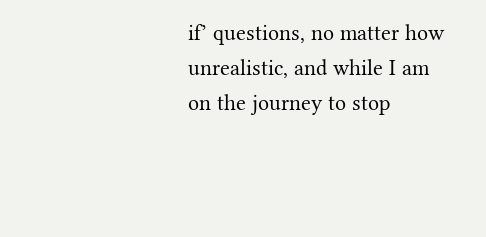if’ questions, no matter how unrealistic, and while I am on the journey to stop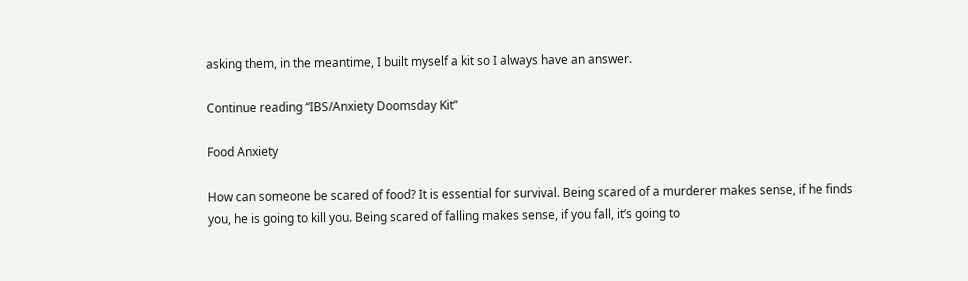asking them, in the meantime, I built myself a kit so I always have an answer.

Continue reading “IBS/Anxiety Doomsday Kit”

Food Anxiety

How can someone be scared of food? It is essential for survival. Being scared of a murderer makes sense, if he finds you, he is going to kill you. Being scared of falling makes sense, if you fall, it’s going to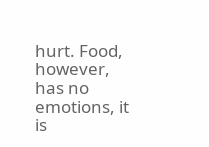hurt. Food, however, has no emotions, it is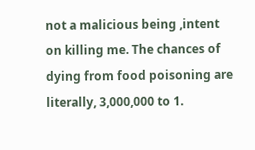not a malicious being ,intent on killing me. The chances of dying from food poisoning are literally, 3,000,000 to 1.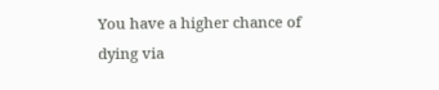You have a higher chance of dying via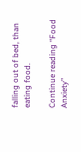falling out of bed, than eating food.

Continue reading “Food Anxiety”